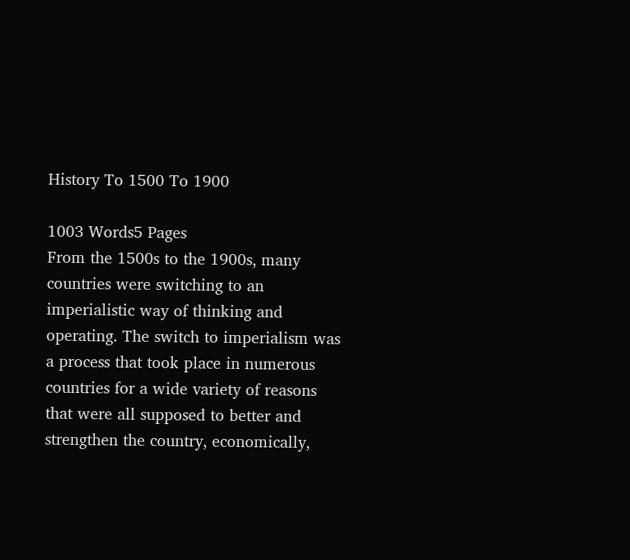History To 1500 To 1900

1003 Words5 Pages
From the 1500s to the 1900s, many countries were switching to an imperialistic way of thinking and operating. The switch to imperialism was a process that took place in numerous countries for a wide variety of reasons that were all supposed to better and strengthen the country, economically,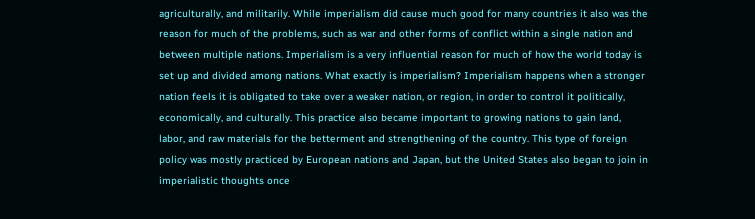agriculturally, and militarily. While imperialism did cause much good for many countries it also was the reason for much of the problems, such as war and other forms of conflict within a single nation and between multiple nations. Imperialism is a very influential reason for much of how the world today is set up and divided among nations. What exactly is imperialism? Imperialism happens when a stronger nation feels it is obligated to take over a weaker nation, or region, in order to control it politically, economically, and culturally. This practice also became important to growing nations to gain land, labor, and raw materials for the betterment and strengthening of the country. This type of foreign policy was mostly practiced by European nations and Japan, but the United States also began to join in imperialistic thoughts once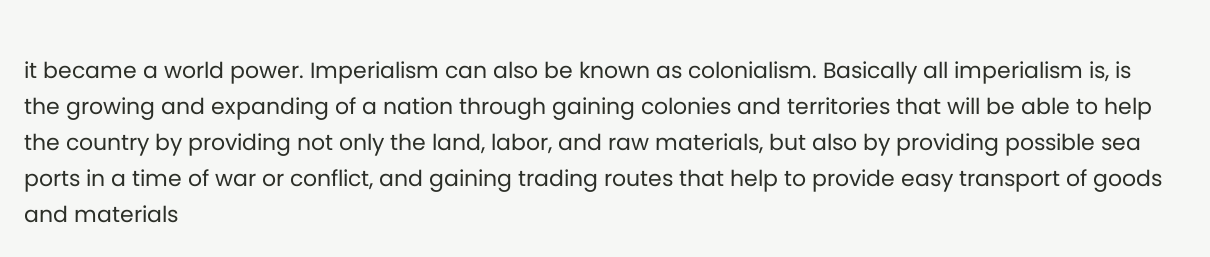it became a world power. Imperialism can also be known as colonialism. Basically all imperialism is, is the growing and expanding of a nation through gaining colonies and territories that will be able to help the country by providing not only the land, labor, and raw materials, but also by providing possible sea ports in a time of war or conflict, and gaining trading routes that help to provide easy transport of goods and materials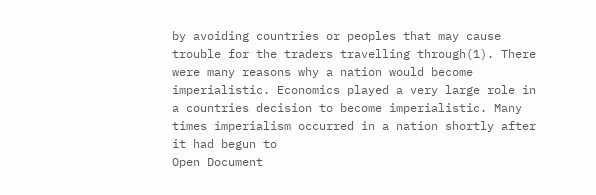by avoiding countries or peoples that may cause trouble for the traders travelling through(1). There were many reasons why a nation would become imperialistic. Economics played a very large role in a countries decision to become imperialistic. Many times imperialism occurred in a nation shortly after it had begun to
Open Document